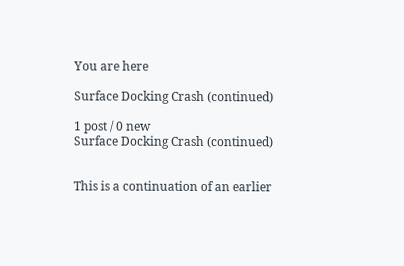You are here

Surface Docking Crash (continued)

1 post / 0 new
Surface Docking Crash (continued)


This is a continuation of an earlier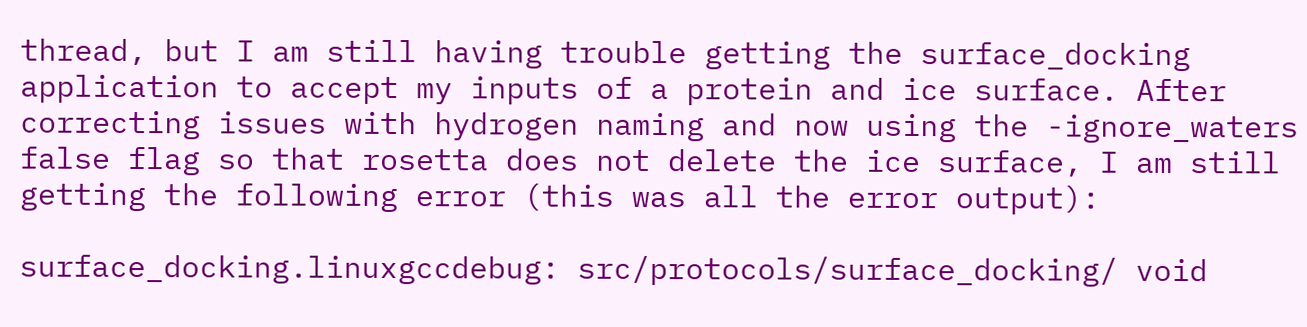thread, but I am still having trouble getting the surface_docking application to accept my inputs of a protein and ice surface. After correcting issues with hydrogen naming and now using the -ignore_waters false flag so that rosetta does not delete the ice surface, I am still getting the following error (this was all the error output):

surface_docking.linuxgccdebug: src/protocols/surface_docking/ void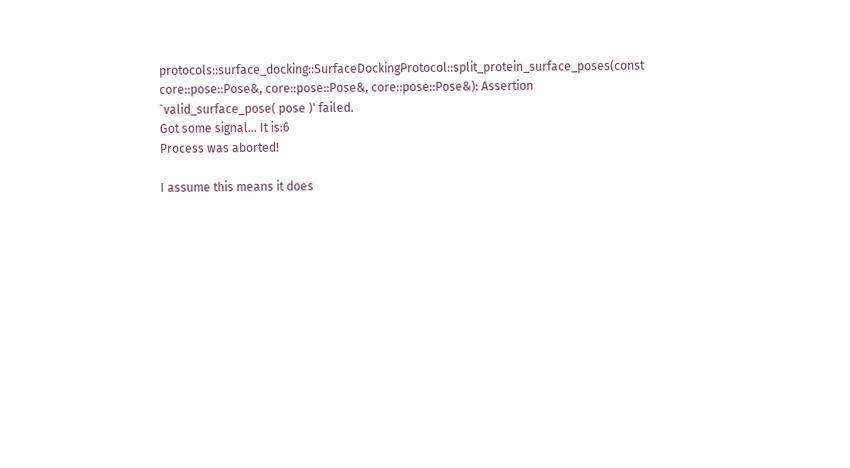protocols::surface_docking::SurfaceDockingProtocol::split_protein_surface_poses(const core::pose::Pose&, core::pose::Pose&, core::pose::Pose&): Assertion `valid_surface_pose( pose )' failed.
Got some signal... It is:6
Process was aborted!

I assume this means it does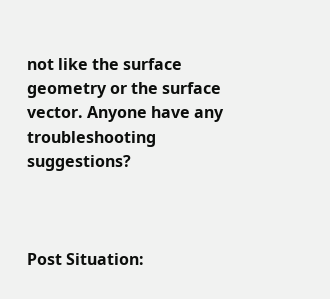not like the surface geometry or the surface vector. Anyone have any troubleshooting suggestions?



Post Situation: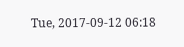Tue, 2017-09-12 06:18